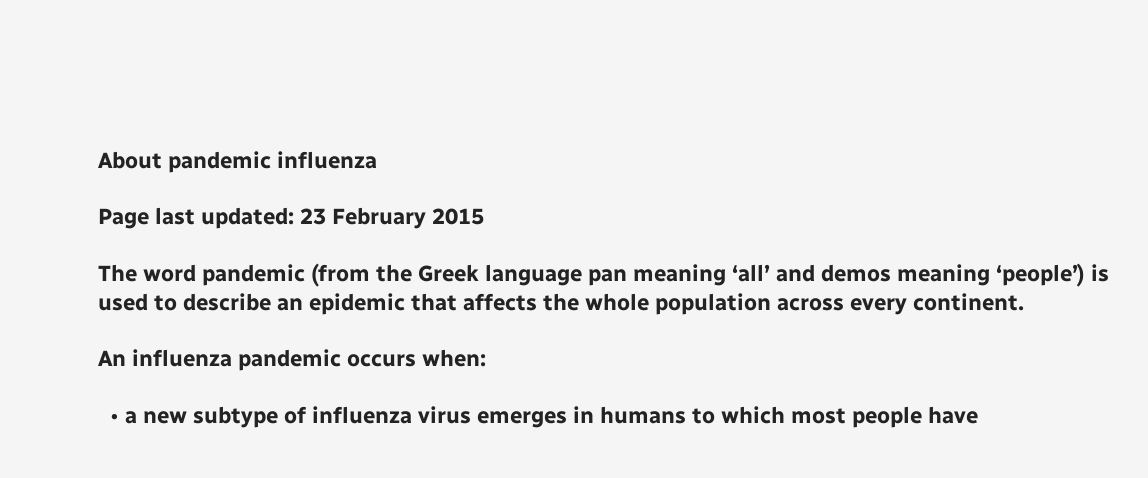About pandemic influenza

Page last updated: 23 February 2015

The word pandemic (from the Greek language pan meaning ‘all’ and demos meaning ‘people’) is used to describe an epidemic that affects the whole population across every continent.

An influenza pandemic occurs when:

  • a new subtype of influenza virus emerges in humans to which most people have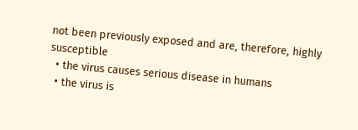not been previously exposed and are, therefore, highly susceptible
  • the virus causes serious disease in humans
  • the virus is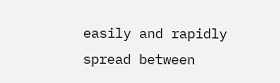easily and rapidly spread between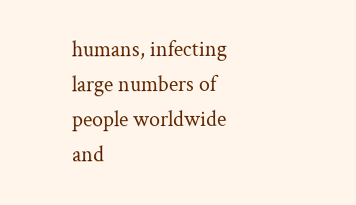humans, infecting large numbers of people worldwide and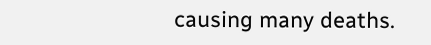causing many deaths.